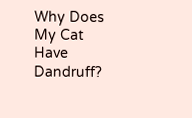Why Does My Cat Have Dandruff?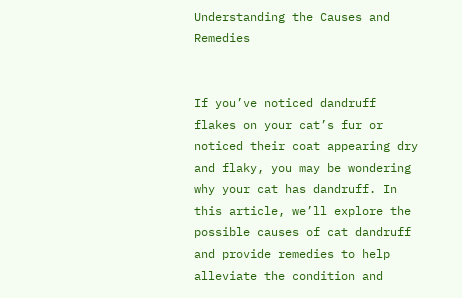Understanding the Causes and Remedies


If you’ve noticed dandruff flakes on your cat’s fur or noticed their coat appearing dry and flaky, you may be wondering why your cat has dandruff. In this article, we’ll explore the possible causes of cat dandruff and provide remedies to help alleviate the condition and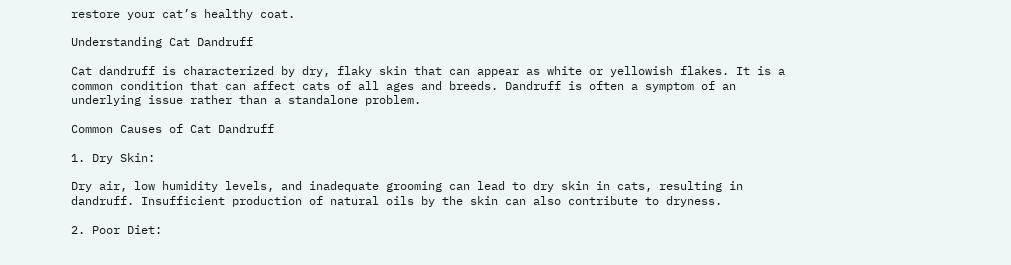restore your cat’s healthy coat.

Understanding Cat Dandruff

Cat dandruff is characterized by dry, flaky skin that can appear as white or yellowish flakes. It is a common condition that can affect cats of all ages and breeds. Dandruff is often a symptom of an underlying issue rather than a standalone problem.

Common Causes of Cat Dandruff

1. Dry Skin:

Dry air, low humidity levels, and inadequate grooming can lead to dry skin in cats, resulting in dandruff. Insufficient production of natural oils by the skin can also contribute to dryness.

2. Poor Diet: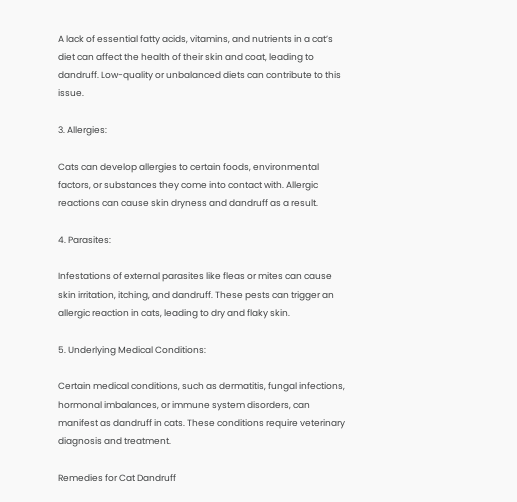A lack of essential fatty acids, vitamins, and nutrients in a cat’s diet can affect the health of their skin and coat, leading to dandruff. Low-quality or unbalanced diets can contribute to this issue.

3. Allergies:

Cats can develop allergies to certain foods, environmental factors, or substances they come into contact with. Allergic reactions can cause skin dryness and dandruff as a result.

4. Parasites:

Infestations of external parasites like fleas or mites can cause skin irritation, itching, and dandruff. These pests can trigger an allergic reaction in cats, leading to dry and flaky skin.

5. Underlying Medical Conditions:

Certain medical conditions, such as dermatitis, fungal infections, hormonal imbalances, or immune system disorders, can manifest as dandruff in cats. These conditions require veterinary diagnosis and treatment.

Remedies for Cat Dandruff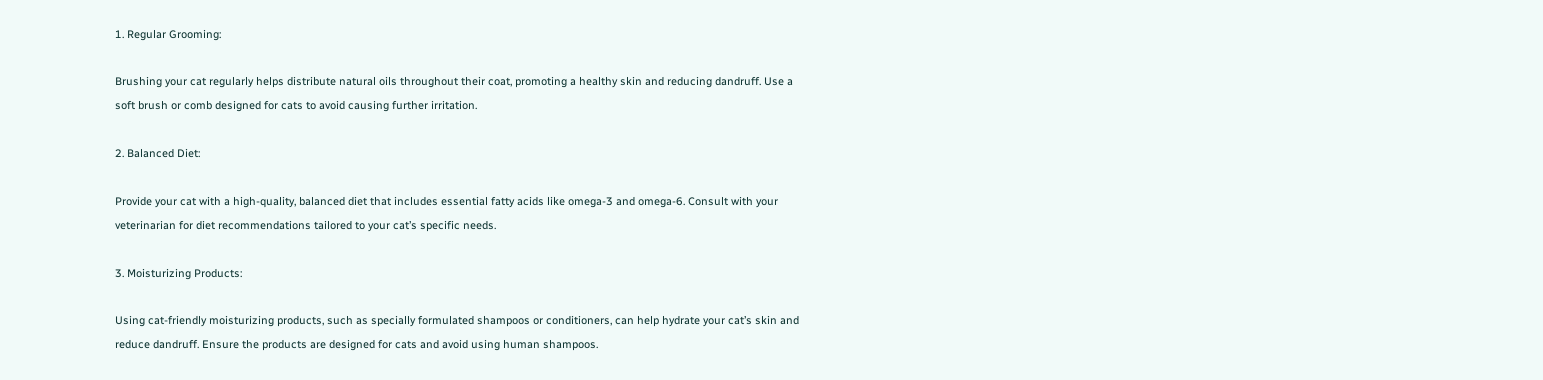1. Regular Grooming:

Brushing your cat regularly helps distribute natural oils throughout their coat, promoting a healthy skin and reducing dandruff. Use a soft brush or comb designed for cats to avoid causing further irritation.

2. Balanced Diet:

Provide your cat with a high-quality, balanced diet that includes essential fatty acids like omega-3 and omega-6. Consult with your veterinarian for diet recommendations tailored to your cat’s specific needs.

3. Moisturizing Products:

Using cat-friendly moisturizing products, such as specially formulated shampoos or conditioners, can help hydrate your cat’s skin and reduce dandruff. Ensure the products are designed for cats and avoid using human shampoos.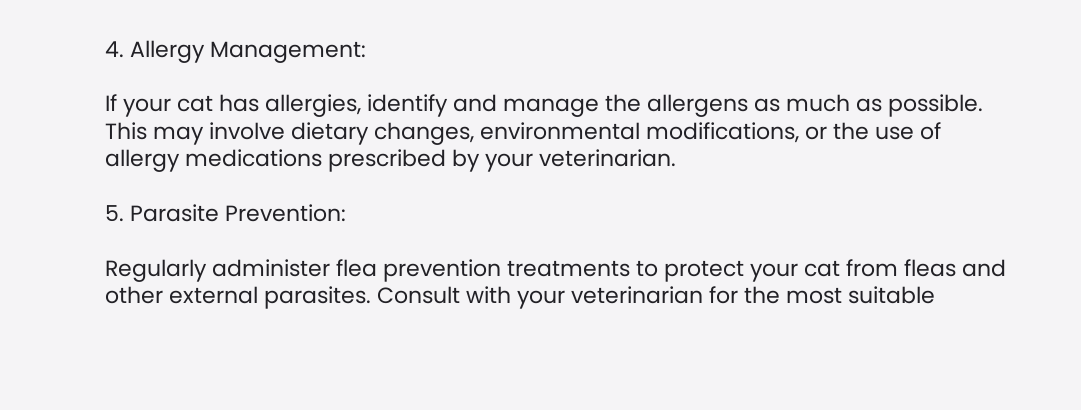4. Allergy Management:

If your cat has allergies, identify and manage the allergens as much as possible. This may involve dietary changes, environmental modifications, or the use of allergy medications prescribed by your veterinarian.

5. Parasite Prevention:

Regularly administer flea prevention treatments to protect your cat from fleas and other external parasites. Consult with your veterinarian for the most suitable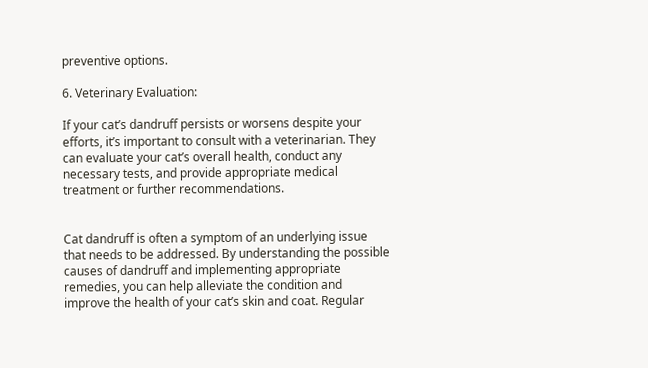preventive options.

6. Veterinary Evaluation:

If your cat’s dandruff persists or worsens despite your efforts, it’s important to consult with a veterinarian. They can evaluate your cat’s overall health, conduct any necessary tests, and provide appropriate medical treatment or further recommendations.


Cat dandruff is often a symptom of an underlying issue that needs to be addressed. By understanding the possible causes of dandruff and implementing appropriate remedies, you can help alleviate the condition and improve the health of your cat’s skin and coat. Regular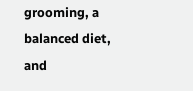grooming, a balanced diet, and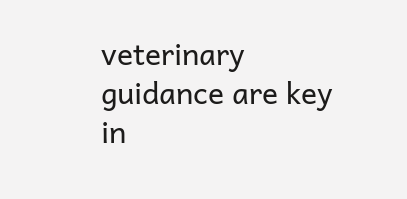veterinary guidance are key in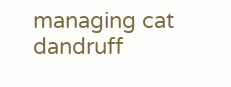managing cat dandruff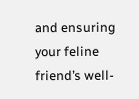and ensuring your feline friend’s well-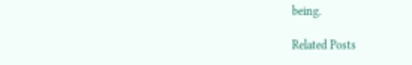being.

Related Posts